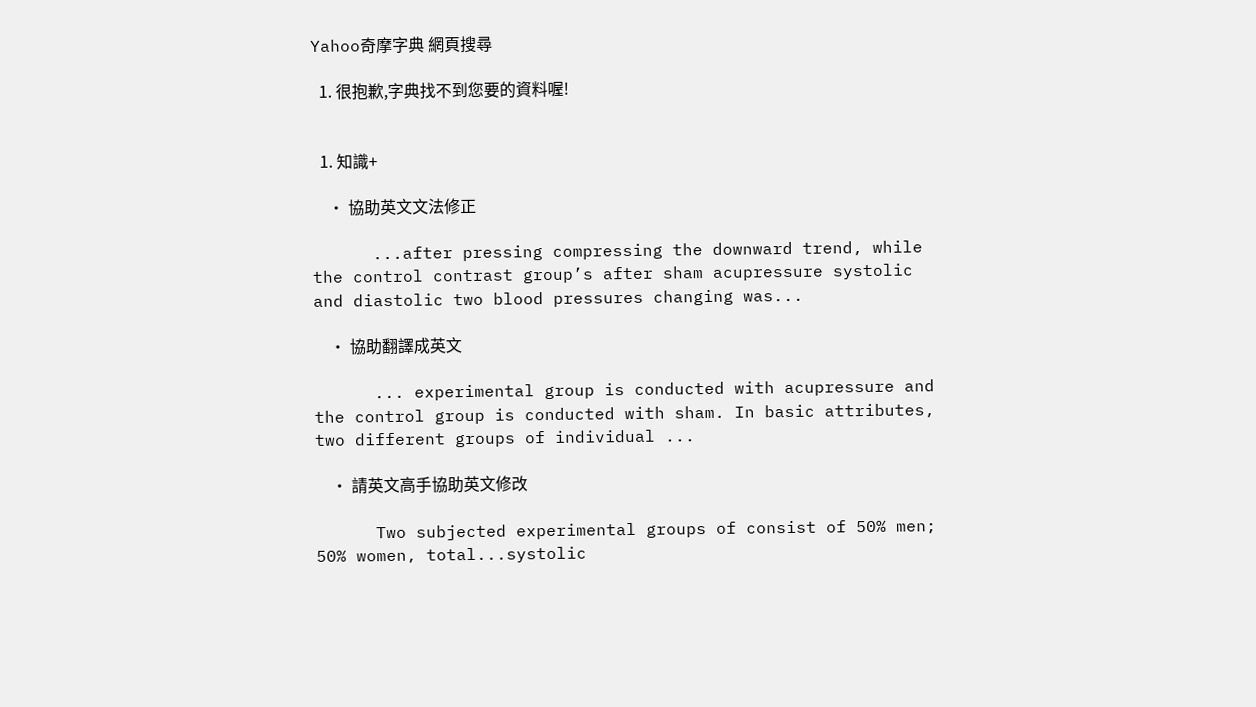Yahoo奇摩字典 網頁搜尋

  1. 很抱歉,字典找不到您要的資料喔!


  1. 知識+

    • 協助英文文法修正

      ...after pressing compressing the downward trend, while the control contrast group’s after sham acupressure systolic and diastolic two blood pressures changing was...

    • 協助翻譯成英文

      ... experimental group is conducted with acupressure and the control group is conducted with sham. In basic attributes, two different groups of individual ...

    • 請英文高手協助英文修改

      Two subjected experimental groups of consist of 50% men; 50% women, total...systolic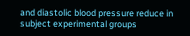and diastolic blood pressure reduce in subject experimental groups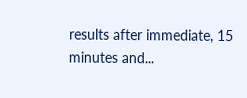results after immediate, 15 minutes and...